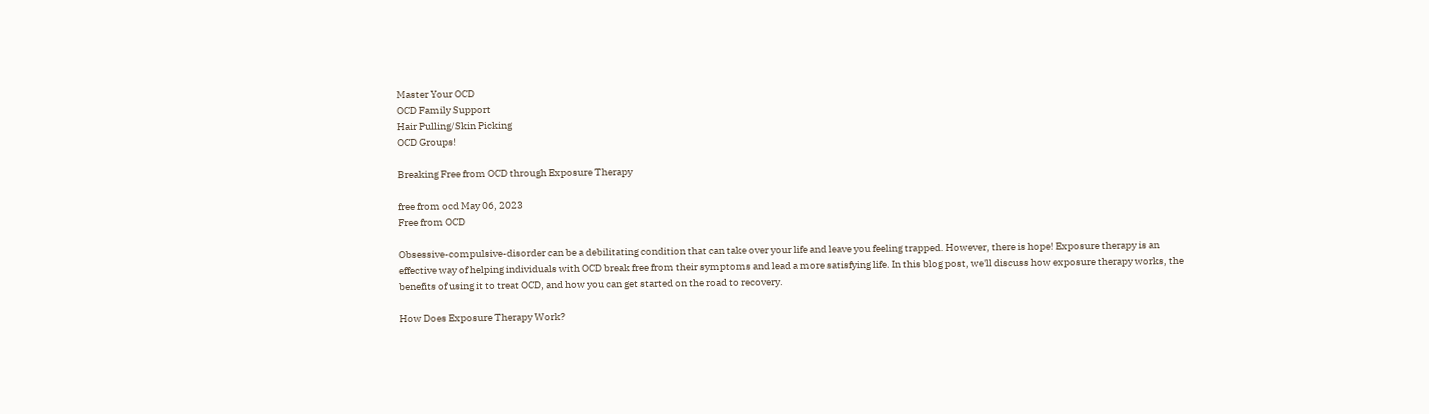Master Your OCD
OCD Family Support
Hair Pulling/Skin Picking
OCD Groups!

Breaking Free from OCD through Exposure Therapy

free from ocd May 06, 2023
Free from OCD

Obsessive-compulsive-disorder can be a debilitating condition that can take over your life and leave you feeling trapped. However, there is hope! Exposure therapy is an effective way of helping individuals with OCD break free from their symptoms and lead a more satisfying life. In this blog post, we'll discuss how exposure therapy works, the benefits of using it to treat OCD, and how you can get started on the road to recovery.

How Does Exposure Therapy Work?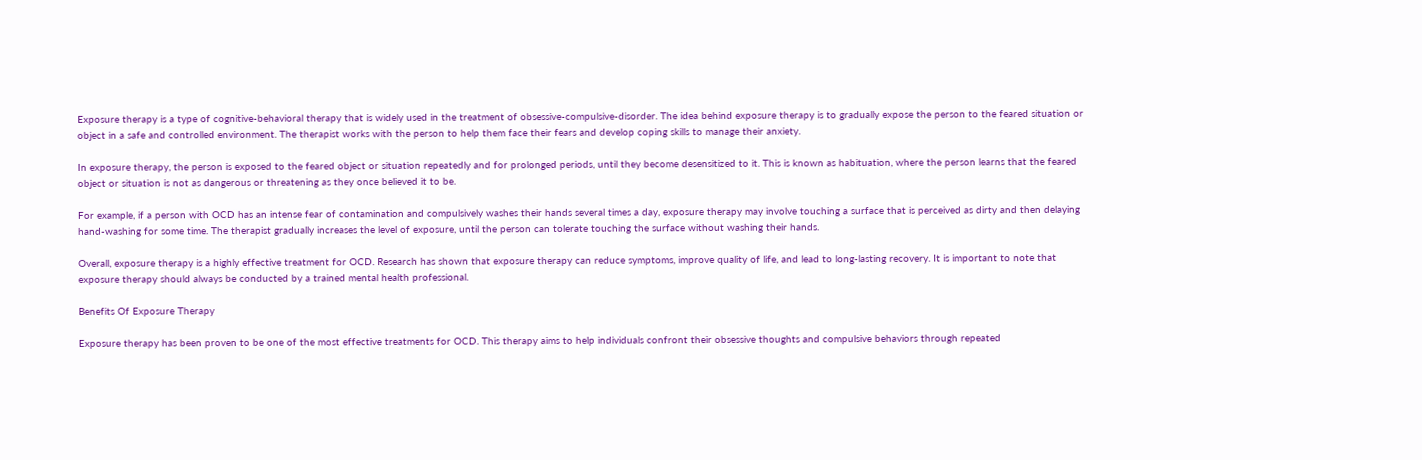Exposure therapy is a type of cognitive-behavioral therapy that is widely used in the treatment of obsessive-compulsive-disorder. The idea behind exposure therapy is to gradually expose the person to the feared situation or object in a safe and controlled environment. The therapist works with the person to help them face their fears and develop coping skills to manage their anxiety.

In exposure therapy, the person is exposed to the feared object or situation repeatedly and for prolonged periods, until they become desensitized to it. This is known as habituation, where the person learns that the feared object or situation is not as dangerous or threatening as they once believed it to be.

For example, if a person with OCD has an intense fear of contamination and compulsively washes their hands several times a day, exposure therapy may involve touching a surface that is perceived as dirty and then delaying hand-washing for some time. The therapist gradually increases the level of exposure, until the person can tolerate touching the surface without washing their hands.

Overall, exposure therapy is a highly effective treatment for OCD. Research has shown that exposure therapy can reduce symptoms, improve quality of life, and lead to long-lasting recovery. It is important to note that exposure therapy should always be conducted by a trained mental health professional.

Benefits Of Exposure Therapy

Exposure therapy has been proven to be one of the most effective treatments for OCD. This therapy aims to help individuals confront their obsessive thoughts and compulsive behaviors through repeated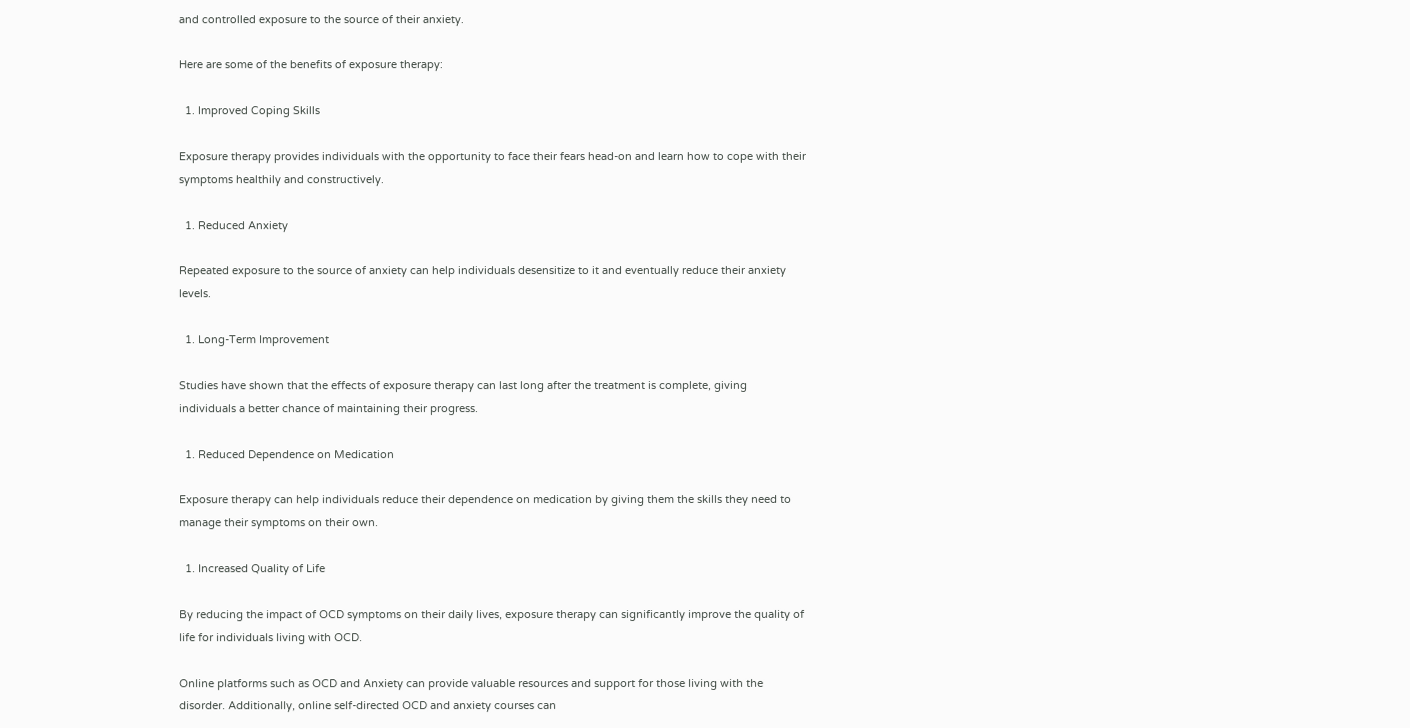and controlled exposure to the source of their anxiety.

Here are some of the benefits of exposure therapy:

  1. Improved Coping Skills

Exposure therapy provides individuals with the opportunity to face their fears head-on and learn how to cope with their symptoms healthily and constructively.

  1. Reduced Anxiety

Repeated exposure to the source of anxiety can help individuals desensitize to it and eventually reduce their anxiety levels.

  1. Long-Term Improvement

Studies have shown that the effects of exposure therapy can last long after the treatment is complete, giving individuals a better chance of maintaining their progress.

  1. Reduced Dependence on Medication

Exposure therapy can help individuals reduce their dependence on medication by giving them the skills they need to manage their symptoms on their own.

  1. Increased Quality of Life

By reducing the impact of OCD symptoms on their daily lives, exposure therapy can significantly improve the quality of life for individuals living with OCD.

Online platforms such as OCD and Anxiety can provide valuable resources and support for those living with the disorder. Additionally, online self-directed OCD and anxiety courses can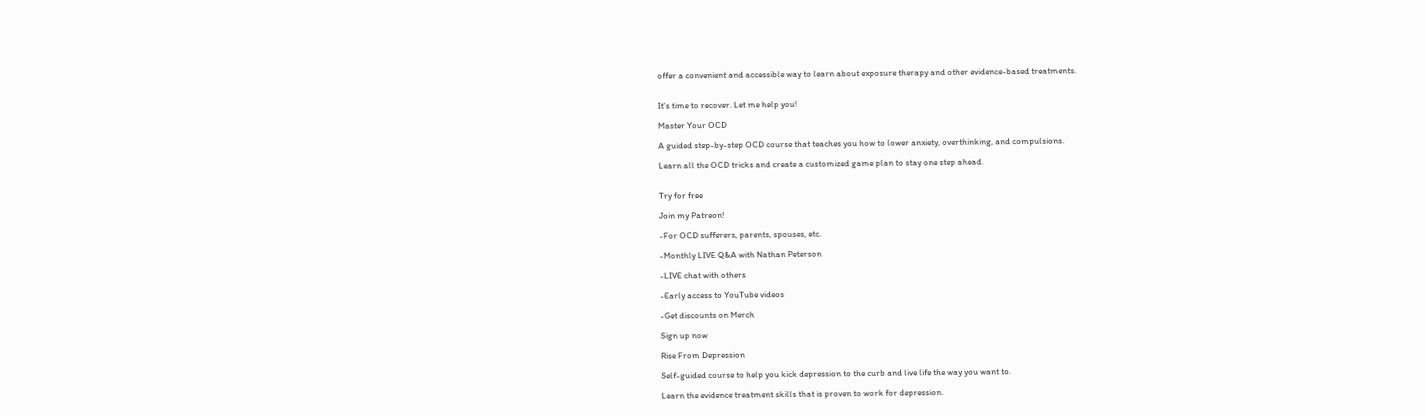offer a convenient and accessible way to learn about exposure therapy and other evidence-based treatments.


It's time to recover. Let me help you!

Master Your OCD

A guided step-by-step OCD course that teaches you how to lower anxiety, overthinking, and compulsions.

Learn all the OCD tricks and create a customized game plan to stay one step ahead.


Try for free

Join my Patreon!

-For OCD sufferers, parents, spouses, etc.

-Monthly LIVE Q&A with Nathan Peterson

-LIVE chat with others

-Early access to YouTube videos

-Get discounts on Merch

Sign up now

Rise From Depression

Self-guided course to help you kick depression to the curb and live life the way you want to.

Learn the evidence treatment skills that is proven to work for depression.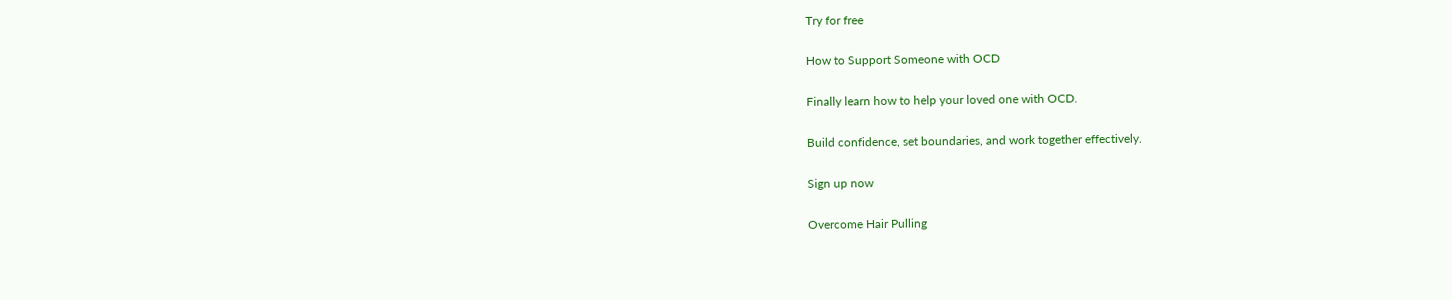Try for free

How to Support Someone with OCD

Finally learn how to help your loved one with OCD.

Build confidence, set boundaries, and work together effectively.

Sign up now

Overcome Hair Pulling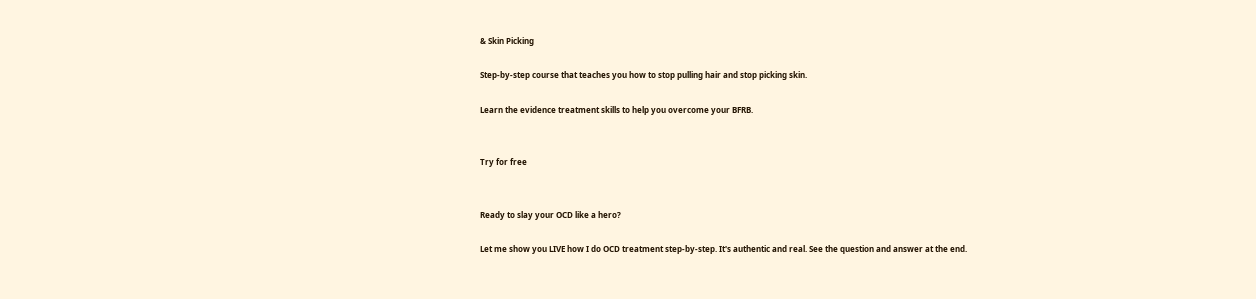& Skin Picking

Step-by-step course that teaches you how to stop pulling hair and stop picking skin.

Learn the evidence treatment skills to help you overcome your BFRB.


Try for free


Ready to slay your OCD like a hero?

Let me show you LIVE how I do OCD treatment step-by-step. It's authentic and real. See the question and answer at the end.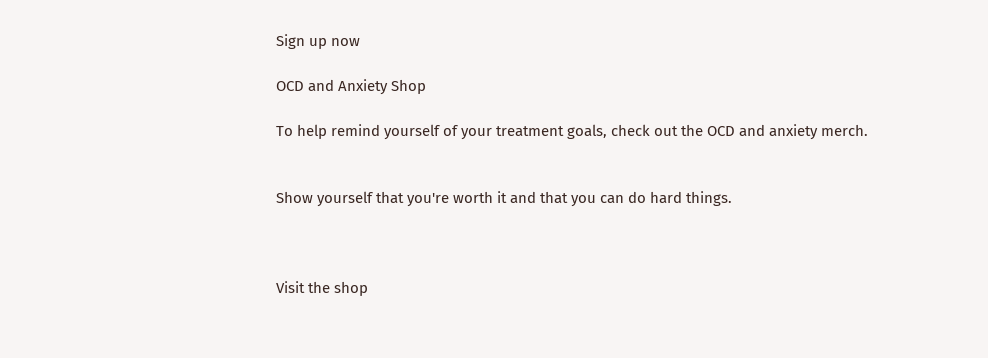Sign up now

OCD and Anxiety Shop

To help remind yourself of your treatment goals, check out the OCD and anxiety merch.


Show yourself that you're worth it and that you can do hard things.



Visit the shop